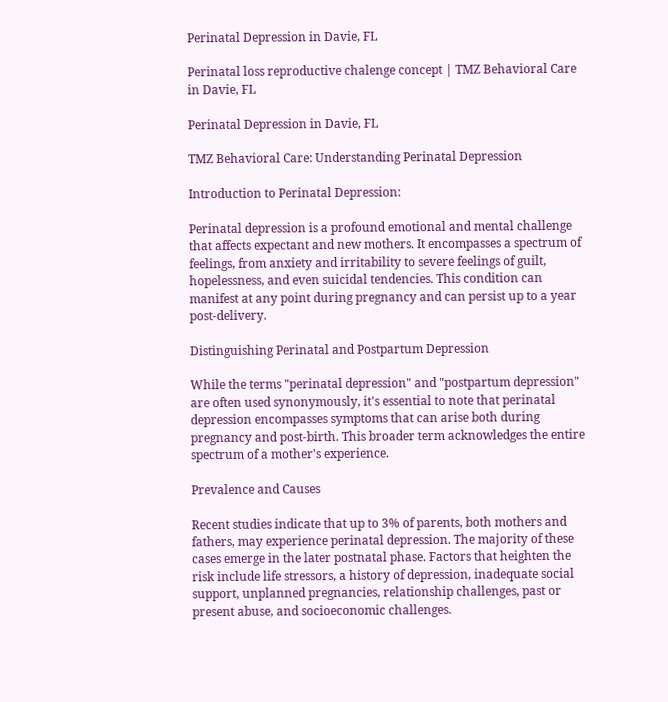Perinatal Depression in Davie, FL

Perinatal loss reproductive chalenge concept | TMZ Behavioral Care in Davie, FL

Perinatal Depression in Davie, FL

TMZ Behavioral Care: Understanding Perinatal Depression

Introduction to Perinatal Depression:

Perinatal depression is a profound emotional and mental challenge that affects expectant and new mothers. It encompasses a spectrum of feelings, from anxiety and irritability to severe feelings of guilt, hopelessness, and even suicidal tendencies. This condition can manifest at any point during pregnancy and can persist up to a year post-delivery.

Distinguishing Perinatal and Postpartum Depression

While the terms "perinatal depression" and "postpartum depression" are often used synonymously, it's essential to note that perinatal depression encompasses symptoms that can arise both during pregnancy and post-birth. This broader term acknowledges the entire spectrum of a mother's experience.

Prevalence and Causes

Recent studies indicate that up to 3% of parents, both mothers and fathers, may experience perinatal depression. The majority of these cases emerge in the later postnatal phase. Factors that heighten the risk include life stressors, a history of depression, inadequate social support, unplanned pregnancies, relationship challenges, past or present abuse, and socioeconomic challenges.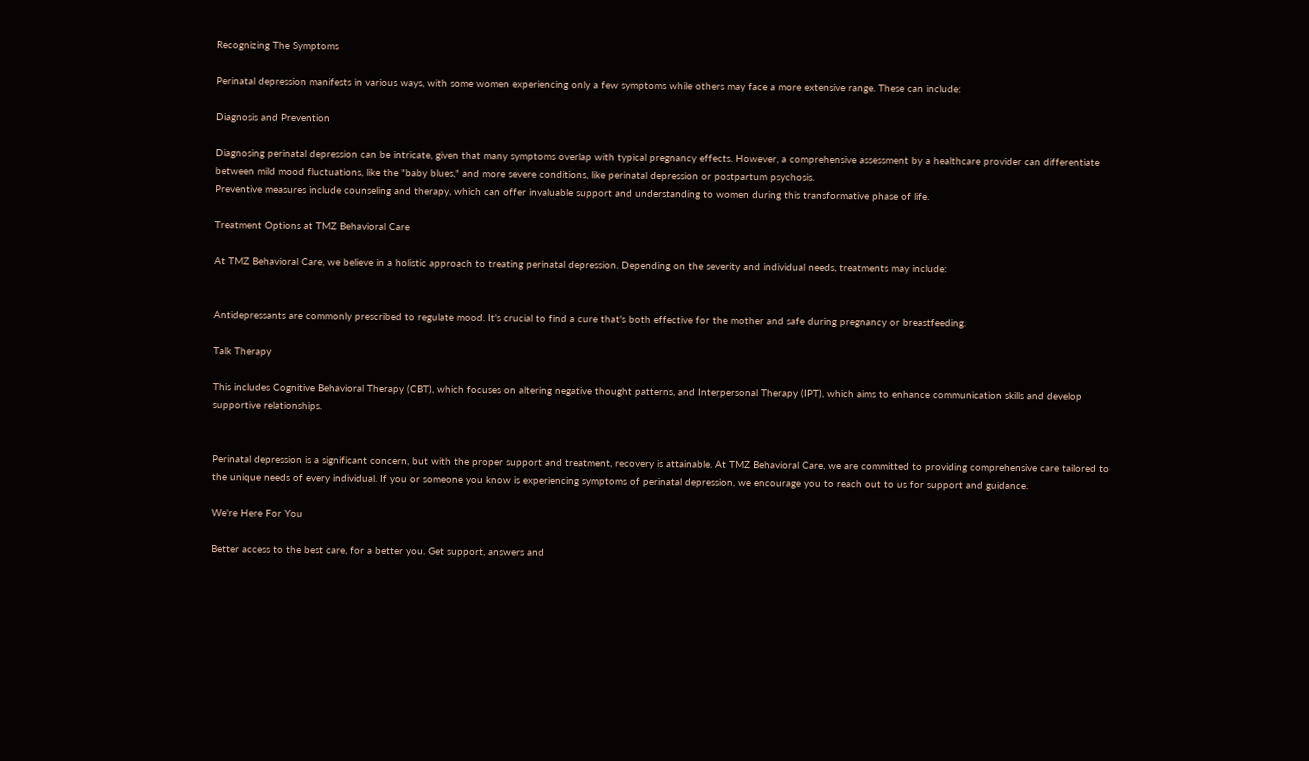Recognizing The Symptoms

Perinatal depression manifests in various ways, with some women experiencing only a few symptoms while others may face a more extensive range. These can include:

Diagnosis and Prevention

Diagnosing perinatal depression can be intricate, given that many symptoms overlap with typical pregnancy effects. However, a comprehensive assessment by a healthcare provider can differentiate between mild mood fluctuations, like the "baby blues," and more severe conditions, like perinatal depression or postpartum psychosis.
Preventive measures include counseling and therapy, which can offer invaluable support and understanding to women during this transformative phase of life.

Treatment Options at TMZ Behavioral Care

At TMZ Behavioral Care, we believe in a holistic approach to treating perinatal depression. Depending on the severity and individual needs, treatments may include:


Antidepressants are commonly prescribed to regulate mood. It's crucial to find a cure that's both effective for the mother and safe during pregnancy or breastfeeding.

Talk Therapy

This includes Cognitive Behavioral Therapy (CBT), which focuses on altering negative thought patterns, and Interpersonal Therapy (IPT), which aims to enhance communication skills and develop supportive relationships.


Perinatal depression is a significant concern, but with the proper support and treatment, recovery is attainable. At TMZ Behavioral Care, we are committed to providing comprehensive care tailored to the unique needs of every individual. If you or someone you know is experiencing symptoms of perinatal depression, we encourage you to reach out to us for support and guidance.

We're Here For You

Better access to the best care, for a better you. Get support, answers and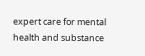expert care for mental health and substance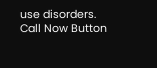use disorders.
Call Now Button